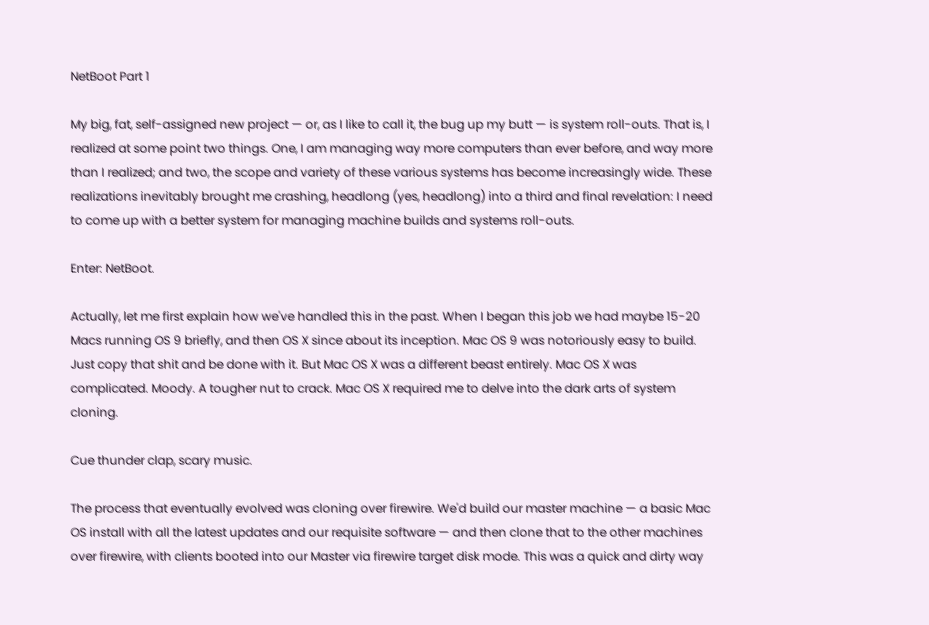NetBoot Part 1

My big, fat, self-assigned new project — or, as I like to call it, the bug up my butt — is system roll-outs. That is, I realized at some point two things. One, I am managing way more computers than ever before, and way more than I realized; and two, the scope and variety of these various systems has become increasingly wide. These realizations inevitably brought me crashing, headlong (yes, headlong) into a third and final revelation: I need to come up with a better system for managing machine builds and systems roll-outs.

Enter: NetBoot.

Actually, let me first explain how we've handled this in the past. When I began this job we had maybe 15-20 Macs running OS 9 briefly, and then OS X since about its inception. Mac OS 9 was notoriously easy to build. Just copy that shit and be done with it. But Mac OS X was a different beast entirely. Mac OS X was complicated. Moody. A tougher nut to crack. Mac OS X required me to delve into the dark arts of system cloning.

Cue thunder clap, scary music.

The process that eventually evolved was cloning over firewire. We'd build our master machine — a basic Mac OS install with all the latest updates and our requisite software — and then clone that to the other machines over firewire, with clients booted into our Master via firewire target disk mode. This was a quick and dirty way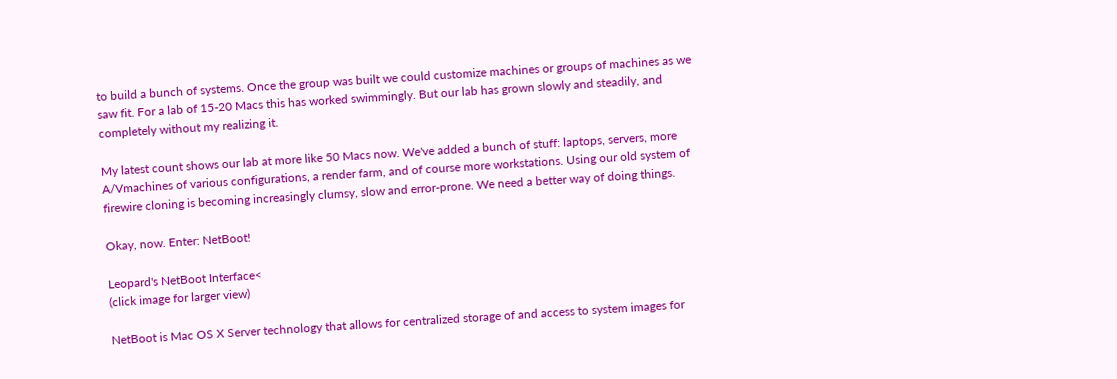to build a bunch of systems. Once the group was built we could customize machines or groups of machines as we saw fit. For a lab of 15-20 Macs this has worked swimmingly. But our lab has grown slowly and steadily, and completely without my realizing it.

My latest count shows our lab at more like 50 Macs now. We've added a bunch of stuff: laptops, servers, more A/Vmachines of various configurations, a render farm, and of course more workstations. Using our old system of firewire cloning is becoming increasingly clumsy, slow and error-prone. We need a better way of doing things.

Okay, now. Enter: NetBoot!

Leopard's NetBoot Interface<
(click image for larger view)

NetBoot is Mac OS X Server technology that allows for centralized storage of and access to system images for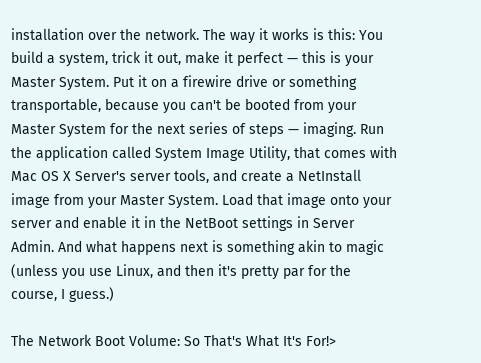installation over the network. The way it works is this: You build a system, trick it out, make it perfect — this is your Master System. Put it on a firewire drive or something transportable, because you can't be booted from your Master System for the next series of steps — imaging. Run the application called System Image Utility, that comes with Mac OS X Server's server tools, and create a NetInstall image from your Master System. Load that image onto your server and enable it in the NetBoot settings in Server Admin. And what happens next is something akin to magic (unless you use Linux, and then it's pretty par for the course, I guess.)

The Network Boot Volume: So That's What It's For!>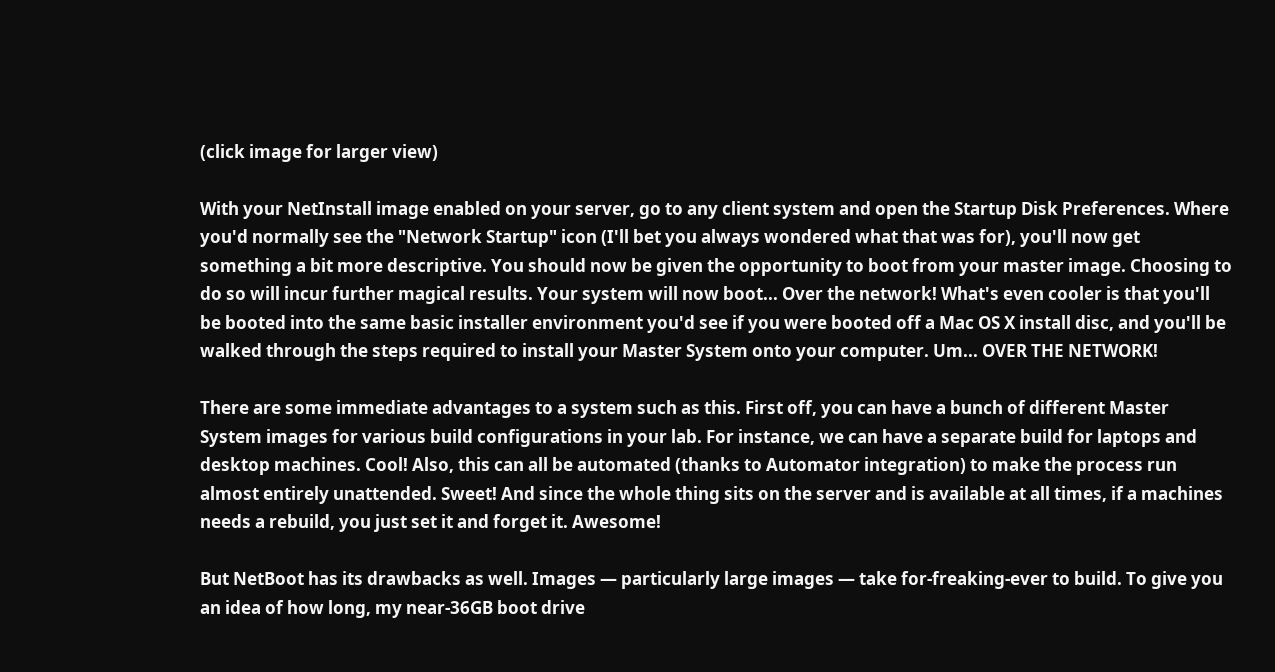(click image for larger view)

With your NetInstall image enabled on your server, go to any client system and open the Startup Disk Preferences. Where you'd normally see the "Network Startup" icon (I'll bet you always wondered what that was for), you'll now get something a bit more descriptive. You should now be given the opportunity to boot from your master image. Choosing to do so will incur further magical results. Your system will now boot... Over the network! What's even cooler is that you'll be booted into the same basic installer environment you'd see if you were booted off a Mac OS X install disc, and you'll be walked through the steps required to install your Master System onto your computer. Um... OVER THE NETWORK!

There are some immediate advantages to a system such as this. First off, you can have a bunch of different Master System images for various build configurations in your lab. For instance, we can have a separate build for laptops and desktop machines. Cool! Also, this can all be automated (thanks to Automator integration) to make the process run almost entirely unattended. Sweet! And since the whole thing sits on the server and is available at all times, if a machines needs a rebuild, you just set it and forget it. Awesome!

But NetBoot has its drawbacks as well. Images — particularly large images — take for-freaking-ever to build. To give you an idea of how long, my near-36GB boot drive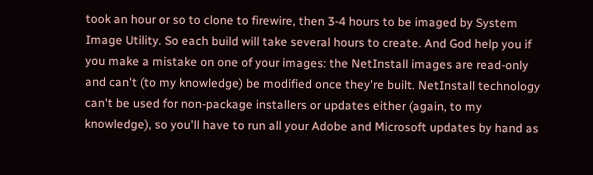took an hour or so to clone to firewire, then 3-4 hours to be imaged by System Image Utility. So each build will take several hours to create. And God help you if you make a mistake on one of your images: the NetInstall images are read-only and can't (to my knowledge) be modified once they're built. NetInstall technology can't be used for non-package installers or updates either (again, to my knowledge), so you'll have to run all your Adobe and Microsoft updates by hand as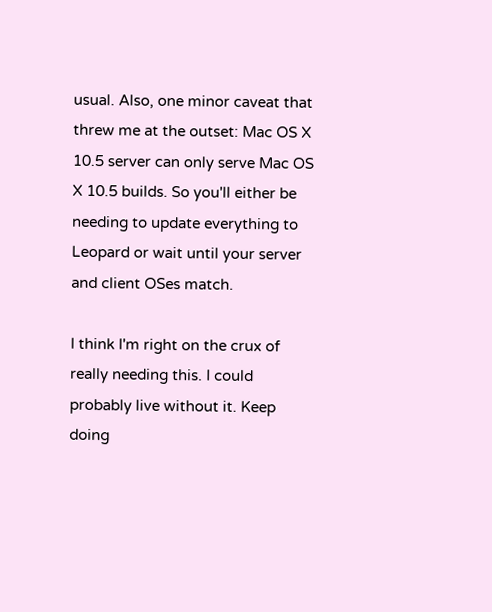usual. Also, one minor caveat that threw me at the outset: Mac OS X 10.5 server can only serve Mac OS X 10.5 builds. So you'll either be needing to update everything to Leopard or wait until your server and client OSes match.

I think I'm right on the crux of really needing this. I could probably live without it. Keep doing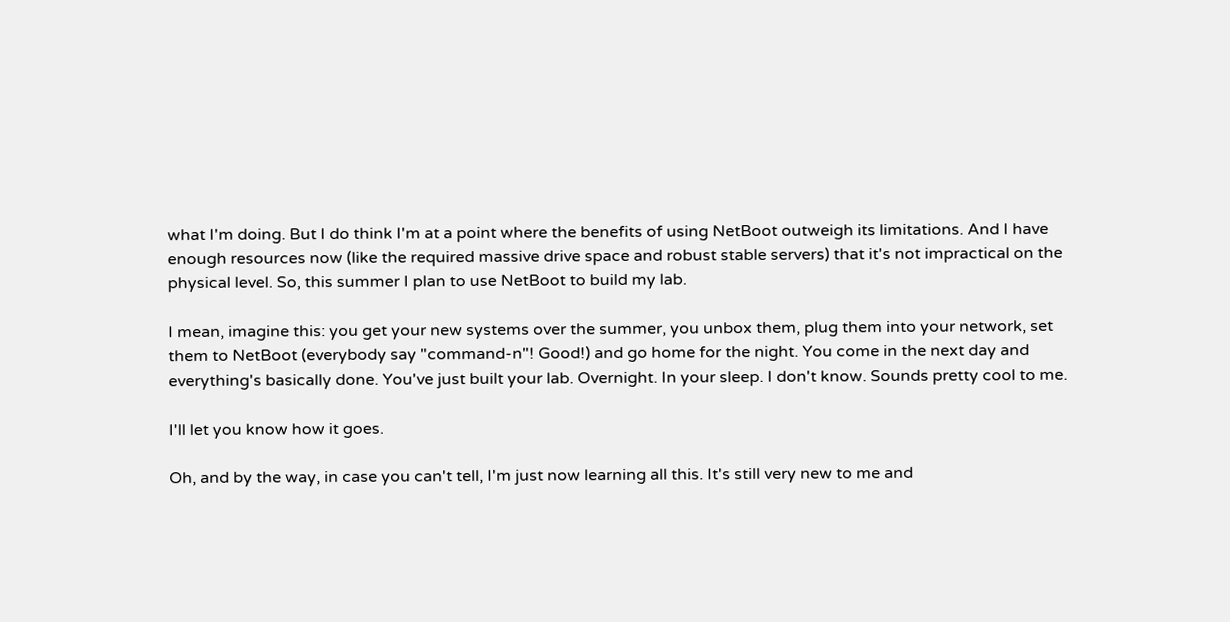what I'm doing. But I do think I'm at a point where the benefits of using NetBoot outweigh its limitations. And I have enough resources now (like the required massive drive space and robust stable servers) that it's not impractical on the physical level. So, this summer I plan to use NetBoot to build my lab.

I mean, imagine this: you get your new systems over the summer, you unbox them, plug them into your network, set them to NetBoot (everybody say "command-n"! Good!) and go home for the night. You come in the next day and everything's basically done. You've just built your lab. Overnight. In your sleep. I don't know. Sounds pretty cool to me.

I'll let you know how it goes.

Oh, and by the way, in case you can't tell, I'm just now learning all this. It's still very new to me and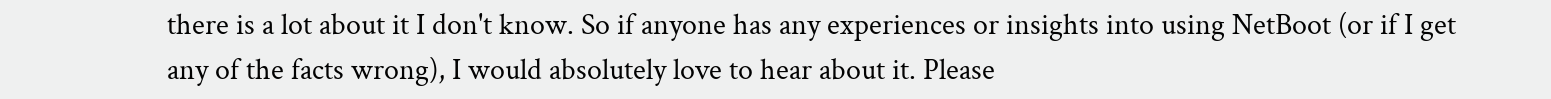there is a lot about it I don't know. So if anyone has any experiences or insights into using NetBoot (or if I get any of the facts wrong), I would absolutely love to hear about it. Please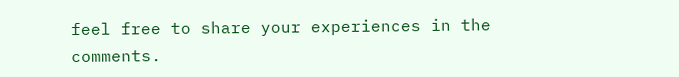feel free to share your experiences in the comments.